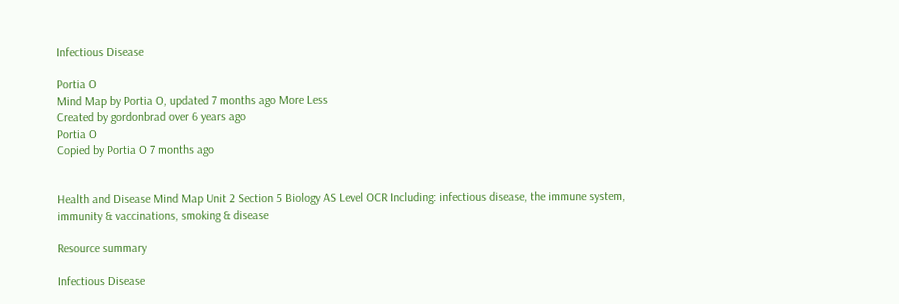Infectious Disease

Portia O
Mind Map by Portia O, updated 7 months ago More Less
Created by gordonbrad over 6 years ago
Portia O
Copied by Portia O 7 months ago


Health and Disease Mind Map Unit 2 Section 5 Biology AS Level OCR Including: infectious disease, the immune system, immunity & vaccinations, smoking & disease

Resource summary

Infectious Disease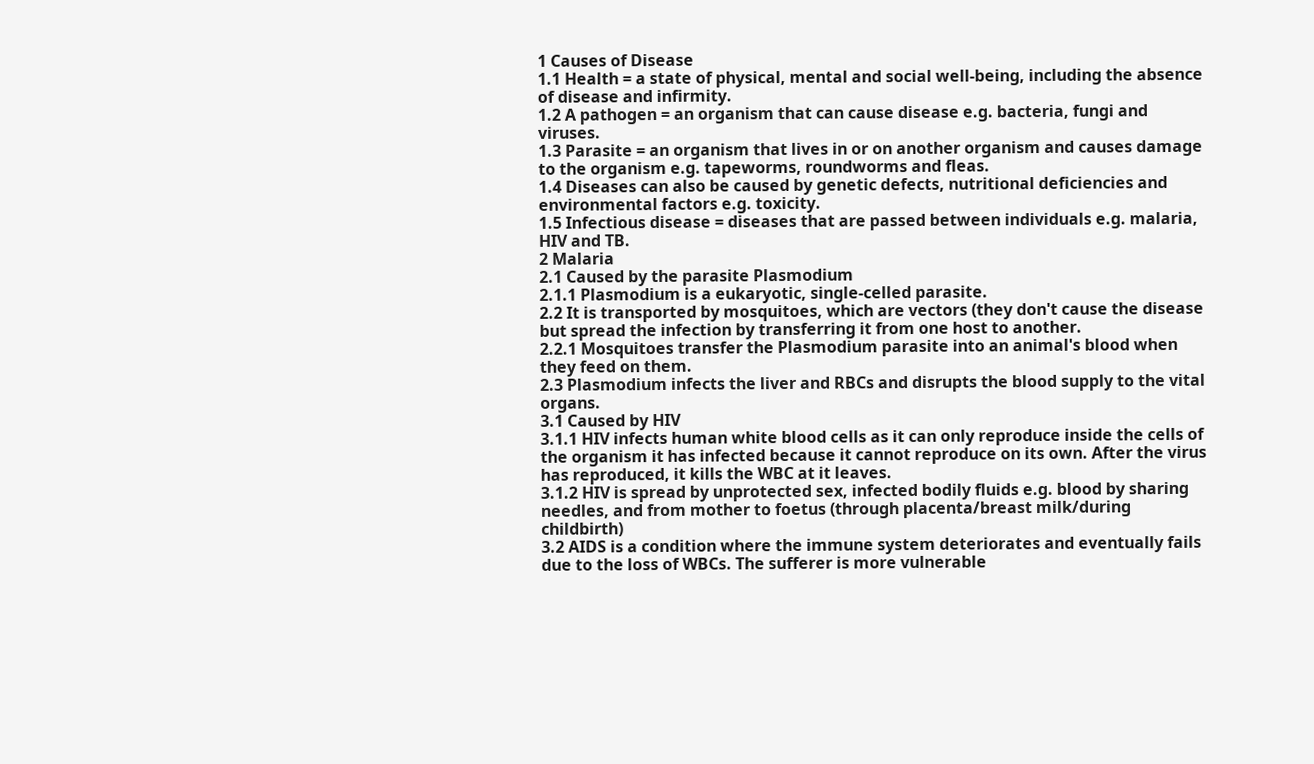1 Causes of Disease
1.1 Health = a state of physical, mental and social well-being, including the absence of disease and infirmity.
1.2 A pathogen = an organism that can cause disease e.g. bacteria, fungi and viruses.
1.3 Parasite = an organism that lives in or on another organism and causes damage to the organism e.g. tapeworms, roundworms and fleas.
1.4 Diseases can also be caused by genetic defects, nutritional deficiencies and environmental factors e.g. toxicity.
1.5 Infectious disease = diseases that are passed between individuals e.g. malaria, HIV and TB.
2 Malaria
2.1 Caused by the parasite Plasmodium
2.1.1 Plasmodium is a eukaryotic, single-celled parasite.
2.2 It is transported by mosquitoes, which are vectors (they don't cause the disease but spread the infection by transferring it from one host to another.
2.2.1 Mosquitoes transfer the Plasmodium parasite into an animal's blood when they feed on them.
2.3 Plasmodium infects the liver and RBCs and disrupts the blood supply to the vital organs.
3.1 Caused by HIV
3.1.1 HIV infects human white blood cells as it can only reproduce inside the cells of the organism it has infected because it cannot reproduce on its own. After the virus has reproduced, it kills the WBC at it leaves.
3.1.2 HIV is spread by unprotected sex, infected bodily fluids e.g. blood by sharing needles, and from mother to foetus (through placenta/breast milk/during childbirth)
3.2 AIDS is a condition where the immune system deteriorates and eventually fails due to the loss of WBCs. The sufferer is more vulnerable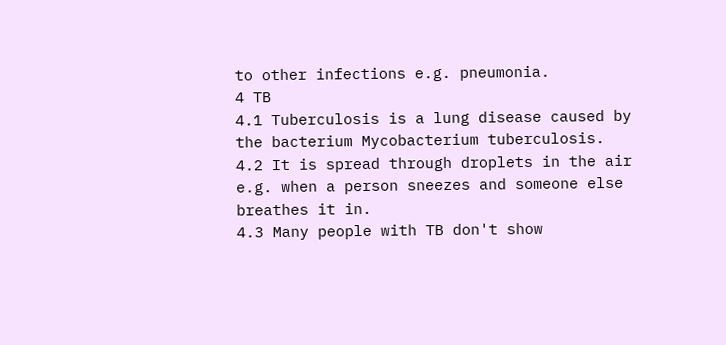to other infections e.g. pneumonia.
4 TB
4.1 Tuberculosis is a lung disease caused by the bacterium Mycobacterium tuberculosis.
4.2 It is spread through droplets in the air e.g. when a person sneezes and someone else breathes it in.
4.3 Many people with TB don't show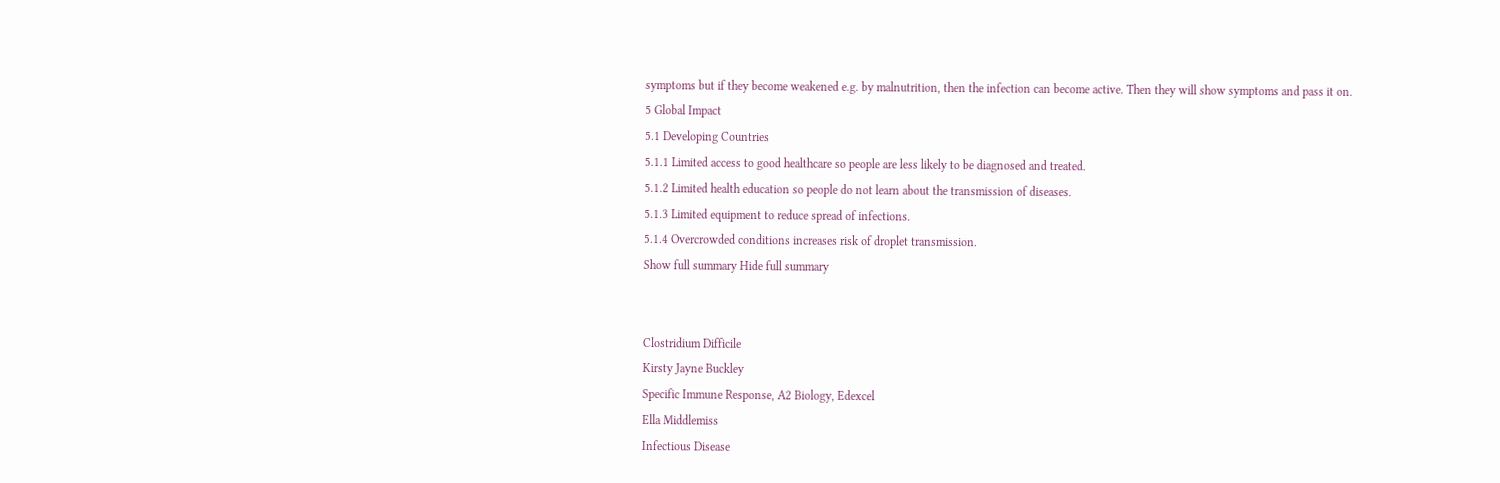symptoms but if they become weakened e.g. by malnutrition, then the infection can become active. Then they will show symptoms and pass it on.
5 Global Impact
5.1 Developing Countries
5.1.1 Limited access to good healthcare so people are less likely to be diagnosed and treated.
5.1.2 Limited health education so people do not learn about the transmission of diseases.
5.1.3 Limited equipment to reduce spread of infections.
5.1.4 Overcrowded conditions increases risk of droplet transmission.
Show full summary Hide full summary


Clostridium Difficile
Kirsty Jayne Buckley
Specific Immune Response, A2 Biology, Edexcel
Ella Middlemiss
Infectious Disease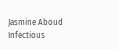Jasmine Aboud
Infectious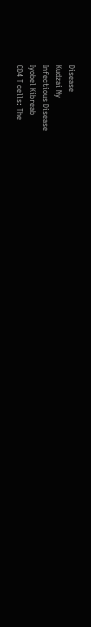Disease
Kudzai Ny
Infectious Disease
Iyobel Kibreab
CD4 T cells: The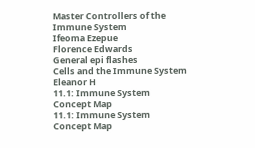Master Controllers of the Immune System
Ifeoma Ezepue
Florence Edwards
General epi flashes
Cells and the Immune System
Eleanor H
11.1: Immune System Concept Map
11.1: Immune System Concept Map